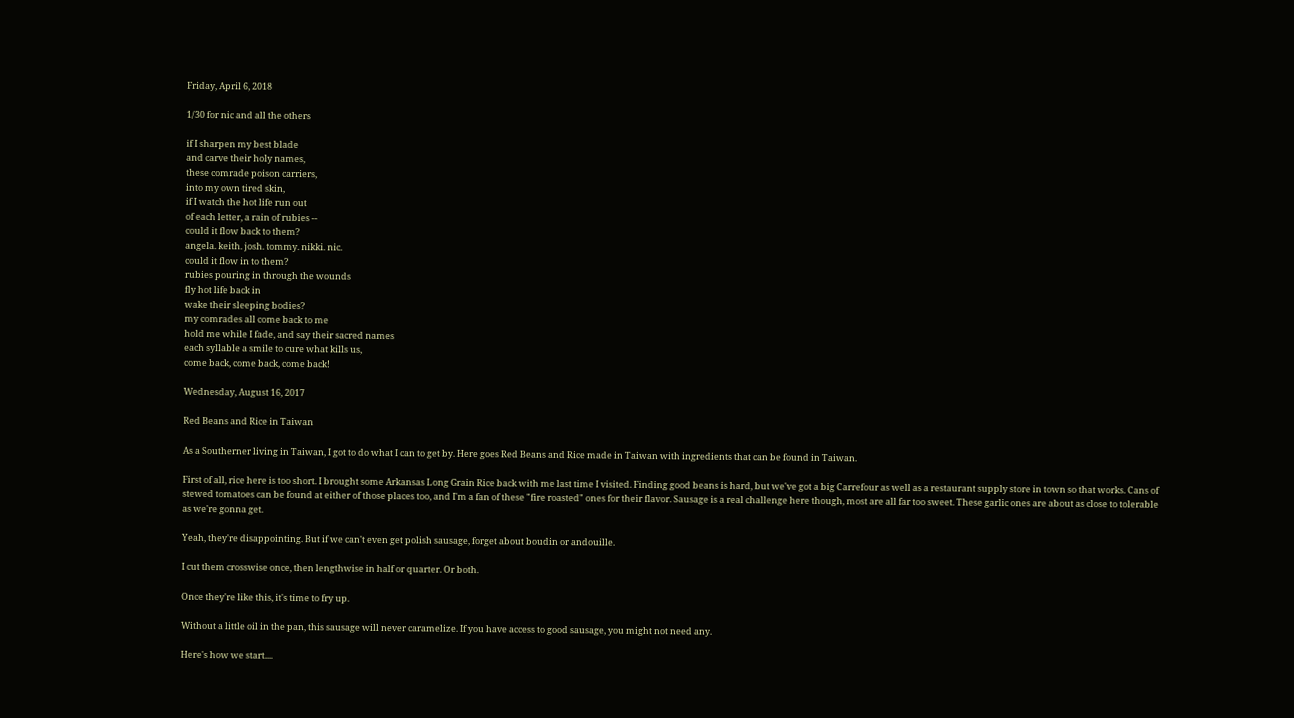Friday, April 6, 2018

1/30 for nic and all the others

if I sharpen my best blade
and carve their holy names,
these comrade poison carriers,
into my own tired skin,
if I watch the hot life run out
of each letter, a rain of rubies --
could it flow back to them?
angela. keith. josh. tommy. nikki. nic.
could it flow in to them?
rubies pouring in through the wounds
fly hot life back in
wake their sleeping bodies?
my comrades all come back to me
hold me while I fade, and say their sacred names
each syllable a smile to cure what kills us,
come back, come back, come back!

Wednesday, August 16, 2017

Red Beans and Rice in Taiwan

As a Southerner living in Taiwan, I got to do what I can to get by. Here goes Red Beans and Rice made in Taiwan with ingredients that can be found in Taiwan.

First of all, rice here is too short. I brought some Arkansas Long Grain Rice back with me last time I visited. Finding good beans is hard, but we've got a big Carrefour as well as a restaurant supply store in town so that works. Cans of stewed tomatoes can be found at either of those places too, and I'm a fan of these "fire roasted" ones for their flavor. Sausage is a real challenge here though, most are all far too sweet. These garlic ones are about as close to tolerable as we're gonna get.

Yeah, they're disappointing. But if we can't even get polish sausage, forget about boudin or andouille.

I cut them crosswise once, then lengthwise in half or quarter. Or both.

Once they're like this, it's time to fry up.

Without a little oil in the pan, this sausage will never caramelize. If you have access to good sausage, you might not need any.

Here's how we start....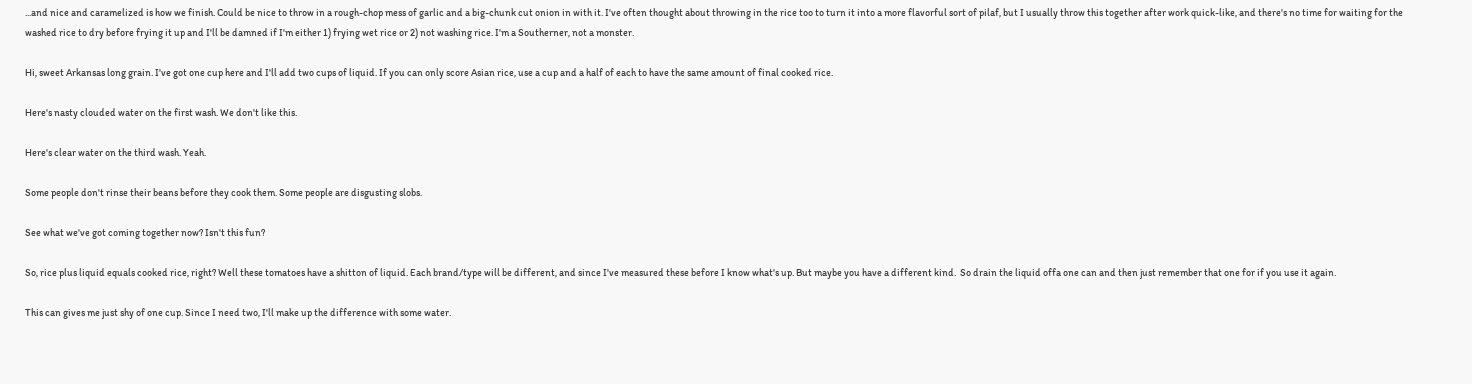...and nice and caramelized is how we finish. Could be nice to throw in a rough-chop mess of garlic and a big-chunk cut onion in with it. I've often thought about throwing in the rice too to turn it into a more flavorful sort of pilaf, but I usually throw this together after work quick-like, and there's no time for waiting for the washed rice to dry before frying it up and I'll be damned if I'm either 1) frying wet rice or 2) not washing rice. I'm a Southerner, not a monster.

Hi, sweet Arkansas long grain. I've got one cup here and I'll add two cups of liquid. If you can only score Asian rice, use a cup and a half of each to have the same amount of final cooked rice.

Here's nasty clouded water on the first wash. We don't like this.

Here's clear water on the third wash. Yeah.

Some people don't rinse their beans before they cook them. Some people are disgusting slobs.

See what we've got coming together now? Isn't this fun?

So, rice plus liquid equals cooked rice, right? Well these tomatoes have a shitton of liquid. Each brand/type will be different, and since I've measured these before I know what's up. But maybe you have a different kind.  So drain the liquid offa one can and then just remember that one for if you use it again.

This can gives me just shy of one cup. Since I need two, I'll make up the difference with some water.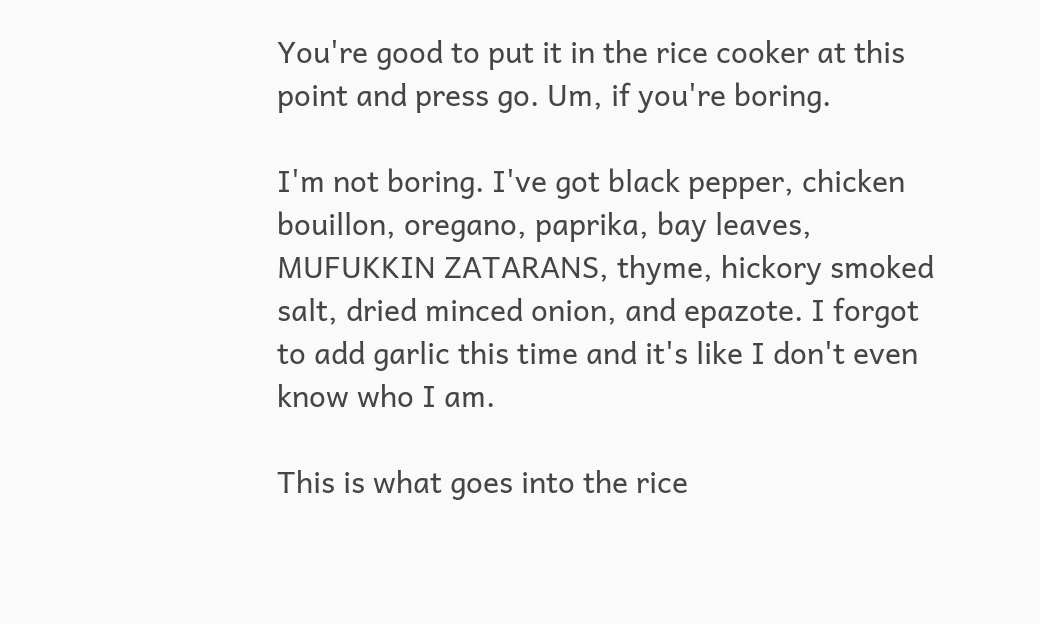You're good to put it in the rice cooker at this point and press go. Um, if you're boring.

I'm not boring. I've got black pepper, chicken bouillon, oregano, paprika, bay leaves, MUFUKKIN ZATARANS, thyme, hickory smoked salt, dried minced onion, and epazote. I forgot to add garlic this time and it's like I don't even know who I am.

This is what goes into the rice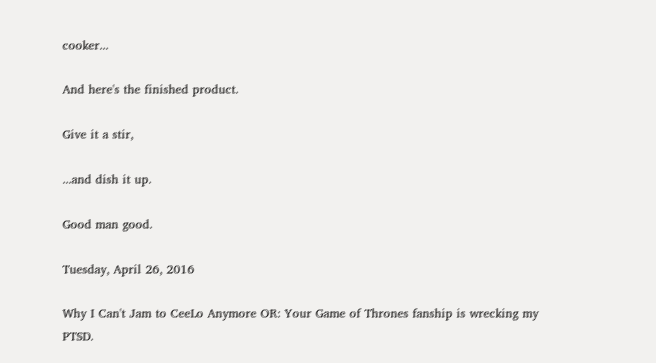cooker...

And here's the finished product.

Give it a stir,

...and dish it up.

Good man good.

Tuesday, April 26, 2016

Why I Can't Jam to CeeLo Anymore OR: Your Game of Thrones fanship is wrecking my PTSD.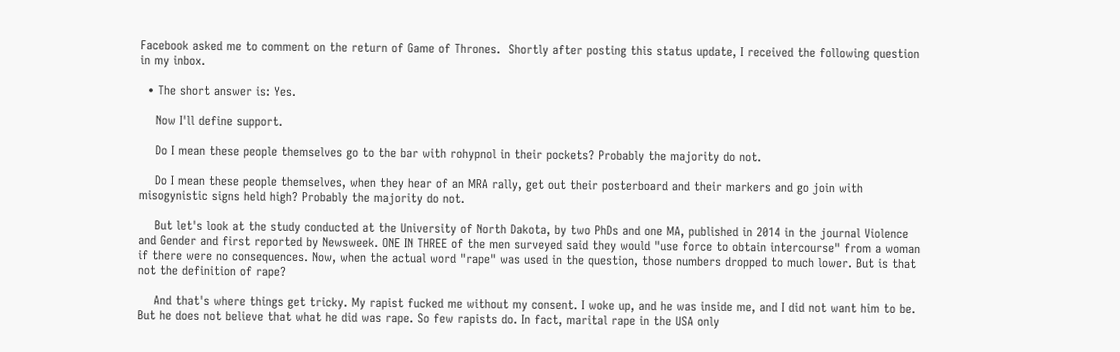Facebook asked me to comment on the return of Game of Thrones.  Shortly after posting this status update, I received the following question in my inbox.

  • The short answer is: Yes.

    Now I'll define support.

    Do I mean these people themselves go to the bar with rohypnol in their pockets? Probably the majority do not.

    Do I mean these people themselves, when they hear of an MRA rally, get out their posterboard and their markers and go join with misogynistic signs held high? Probably the majority do not.

    But let's look at the study conducted at the University of North Dakota, by two PhDs and one MA, published in 2014 in the journal Violence and Gender and first reported by Newsweek. ONE IN THREE of the men surveyed said they would "use force to obtain intercourse" from a woman if there were no consequences. Now, when the actual word "rape" was used in the question, those numbers dropped to much lower. But is that not the definition of rape?

    And that's where things get tricky. My rapist fucked me without my consent. I woke up, and he was inside me, and I did not want him to be. But he does not believe that what he did was rape. So few rapists do. In fact, marital rape in the USA only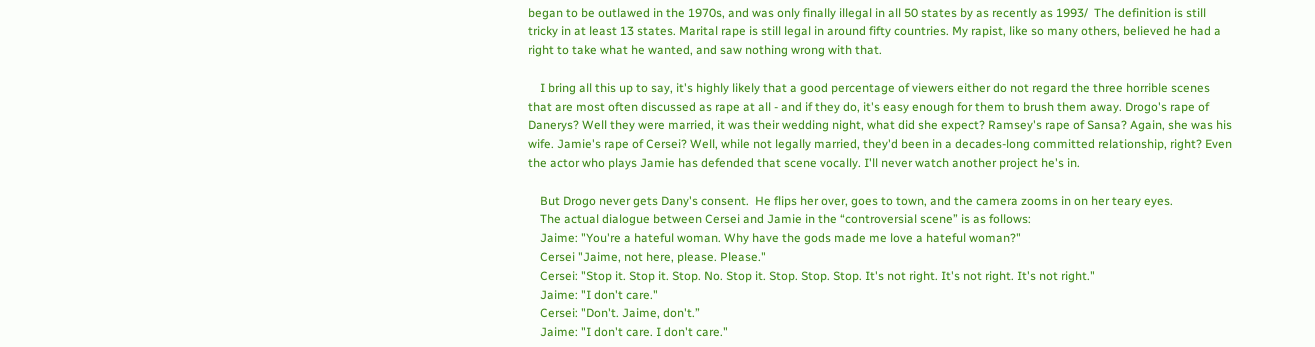began to be outlawed in the 1970s, and was only finally illegal in all 50 states by as recently as 1993/  The definition is still tricky in at least 13 states. Marital rape is still legal in around fifty countries. My rapist, like so many others, believed he had a right to take what he wanted, and saw nothing wrong with that.

    I bring all this up to say, it's highly likely that a good percentage of viewers either do not regard the three horrible scenes that are most often discussed as rape at all - and if they do, it's easy enough for them to brush them away. Drogo's rape of Danerys? Well they were married, it was their wedding night, what did she expect? Ramsey's rape of Sansa? Again, she was his wife. Jamie's rape of Cersei? Well, while not legally married, they'd been in a decades-long committed relationship, right? Even the actor who plays Jamie has defended that scene vocally. I'll never watch another project he's in.

    But Drogo never gets Dany's consent.  He flips her over, goes to town, and the camera zooms in on her teary eyes.
    The actual dialogue between Cersei and Jamie in the “controversial scene” is as follows:
    Jaime: "You're a hateful woman. Why have the gods made me love a hateful woman?"
    Cersei "Jaime, not here, please. Please."
    Cersei: "Stop it. Stop it. Stop. No. Stop it. Stop. Stop. Stop. It's not right. It's not right. It's not right."
    Jaime: "I don't care."
    Cersei: "Don't. Jaime, don't.”
    Jaime: "I don't care. I don't care."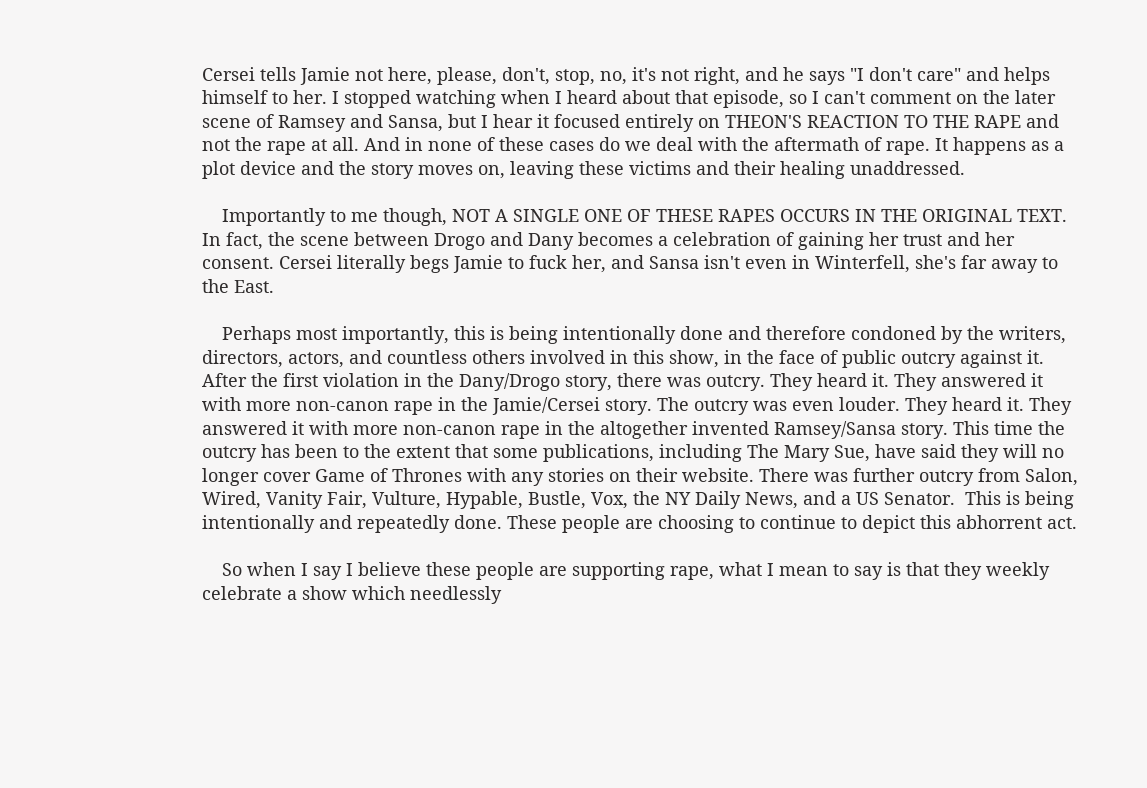Cersei tells Jamie not here, please, don't, stop, no, it's not right, and he says "I don't care" and helps himself to her. I stopped watching when I heard about that episode, so I can't comment on the later scene of Ramsey and Sansa, but I hear it focused entirely on THEON'S REACTION TO THE RAPE and not the rape at all. And in none of these cases do we deal with the aftermath of rape. It happens as a plot device and the story moves on, leaving these victims and their healing unaddressed.

    Importantly to me though, NOT A SINGLE ONE OF THESE RAPES OCCURS IN THE ORIGINAL TEXT. In fact, the scene between Drogo and Dany becomes a celebration of gaining her trust and her consent. Cersei literally begs Jamie to fuck her, and Sansa isn't even in Winterfell, she's far away to the East.

    Perhaps most importantly, this is being intentionally done and therefore condoned by the writers, directors, actors, and countless others involved in this show, in the face of public outcry against it. After the first violation in the Dany/Drogo story, there was outcry. They heard it. They answered it with more non-canon rape in the Jamie/Cersei story. The outcry was even louder. They heard it. They answered it with more non-canon rape in the altogether invented Ramsey/Sansa story. This time the outcry has been to the extent that some publications, including The Mary Sue, have said they will no longer cover Game of Thrones with any stories on their website. There was further outcry from Salon, Wired, Vanity Fair, Vulture, Hypable, Bustle, Vox, the NY Daily News, and a US Senator.  This is being intentionally and repeatedly done. These people are choosing to continue to depict this abhorrent act.

    So when I say I believe these people are supporting rape, what I mean to say is that they weekly celebrate a show which needlessly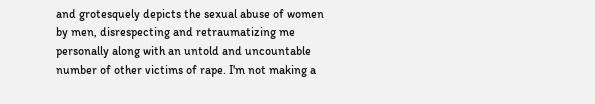and grotesquely depicts the sexual abuse of women by men, disrespecting and retraumatizing me personally along with an untold and uncountable number of other victims of rape. I'm not making a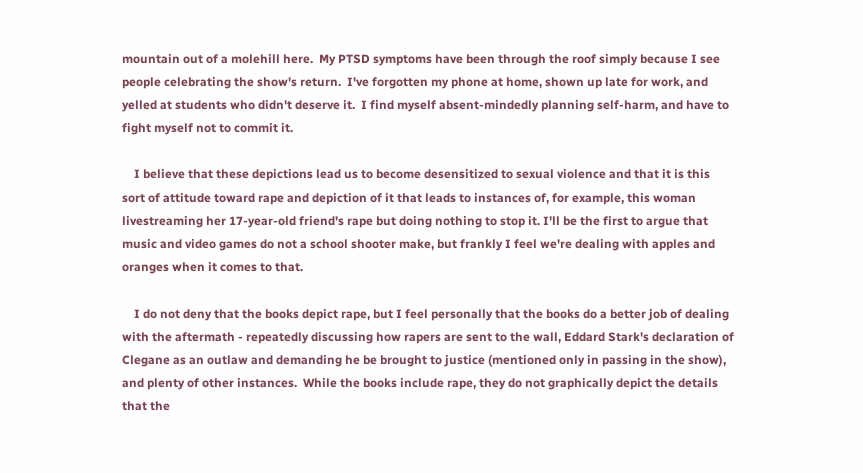mountain out of a molehill here.  My PTSD symptoms have been through the roof simply because I see people celebrating the show's return.  I've forgotten my phone at home, shown up late for work, and yelled at students who didn't deserve it.  I find myself absent-mindedly planning self-harm, and have to fight myself not to commit it.

    I believe that these depictions lead us to become desensitized to sexual violence and that it is this sort of attitude toward rape and depiction of it that leads to instances of, for example, this woman livestreaming her 17-year-old friend's rape but doing nothing to stop it. I'll be the first to argue that music and video games do not a school shooter make, but frankly I feel we're dealing with apples and oranges when it comes to that.

    I do not deny that the books depict rape, but I feel personally that the books do a better job of dealing with the aftermath - repeatedly discussing how rapers are sent to the wall, Eddard Stark's declaration of Clegane as an outlaw and demanding he be brought to justice (mentioned only in passing in the show), and plenty of other instances.  While the books include rape, they do not graphically depict the details that the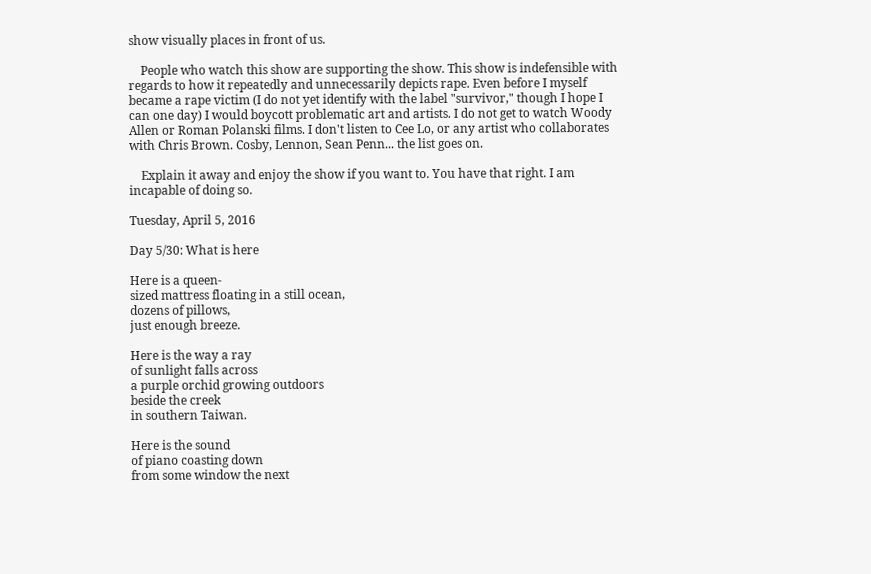show visually places in front of us.

    People who watch this show are supporting the show. This show is indefensible with regards to how it repeatedly and unnecessarily depicts rape. Even before I myself became a rape victim (I do not yet identify with the label "survivor," though I hope I can one day) I would boycott problematic art and artists. I do not get to watch Woody Allen or Roman Polanski films. I don't listen to Cee Lo, or any artist who collaborates with Chris Brown. Cosby, Lennon, Sean Penn... the list goes on.

    Explain it away and enjoy the show if you want to. You have that right. I am incapable of doing so.

Tuesday, April 5, 2016

Day 5/30: What is here

Here is a queen-
sized mattress floating in a still ocean,
dozens of pillows,
just enough breeze.

Here is the way a ray
of sunlight falls across
a purple orchid growing outdoors
beside the creek
in southern Taiwan.

Here is the sound
of piano coasting down
from some window the next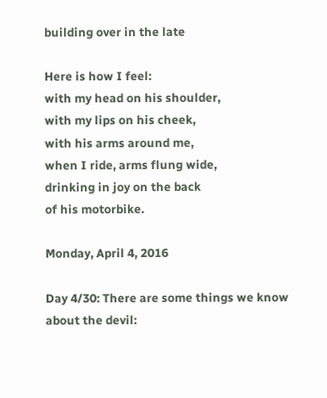building over in the late

Here is how I feel:
with my head on his shoulder,
with my lips on his cheek,
with his arms around me,
when I ride, arms flung wide,
drinking in joy on the back
of his motorbike.

Monday, April 4, 2016

Day 4/30: There are some things we know about the devil: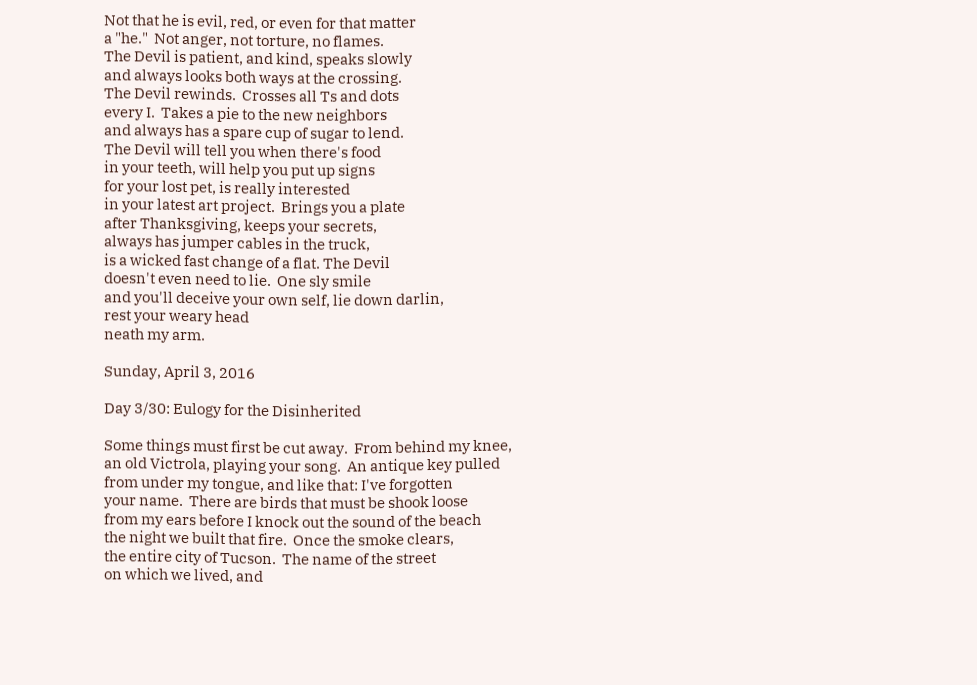Not that he is evil, red, or even for that matter
a "he."  Not anger, not torture, no flames.
The Devil is patient, and kind, speaks slowly
and always looks both ways at the crossing.
The Devil rewinds.  Crosses all Ts and dots
every I.  Takes a pie to the new neighbors
and always has a spare cup of sugar to lend.
The Devil will tell you when there's food
in your teeth, will help you put up signs
for your lost pet, is really interested
in your latest art project.  Brings you a plate
after Thanksgiving, keeps your secrets,
always has jumper cables in the truck,
is a wicked fast change of a flat. The Devil
doesn't even need to lie.  One sly smile
and you'll deceive your own self, lie down darlin,
rest your weary head
neath my arm.

Sunday, April 3, 2016

Day 3/30: Eulogy for the Disinherited

Some things must first be cut away.  From behind my knee,
an old Victrola, playing your song.  An antique key pulled
from under my tongue, and like that: I've forgotten
your name.  There are birds that must be shook loose
from my ears before I knock out the sound of the beach
the night we built that fire.  Once the smoke clears,
the entire city of Tucson.  The name of the street
on which we lived, and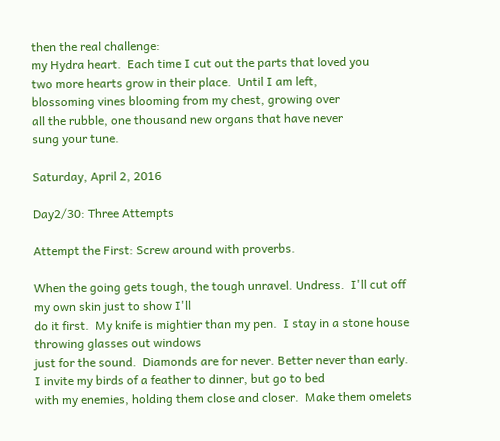then the real challenge:
my Hydra heart.  Each time I cut out the parts that loved you
two more hearts grow in their place.  Until I am left,
blossoming vines blooming from my chest, growing over
all the rubble, one thousand new organs that have never
sung your tune.

Saturday, April 2, 2016

Day2/30: Three Attempts

Attempt the First: Screw around with proverbs.

When the going gets tough, the tough unravel. Undress.  I'll cut off
my own skin just to show I'll
do it first.  My knife is mightier than my pen.  I stay in a stone house
throwing glasses out windows
just for the sound.  Diamonds are for never. Better never than early.
I invite my birds of a feather to dinner, but go to bed
with my enemies, holding them close and closer.  Make them omelets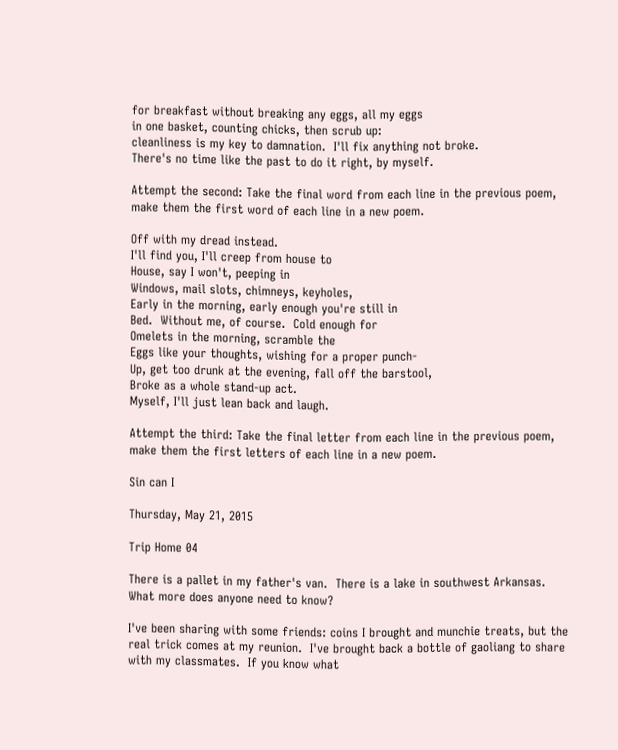for breakfast without breaking any eggs, all my eggs
in one basket, counting chicks, then scrub up:
cleanliness is my key to damnation.  I'll fix anything not broke.
There's no time like the past to do it right, by myself.

Attempt the second: Take the final word from each line in the previous poem, make them the first word of each line in a new poem.

Off with my dread instead.
I'll find you, I'll creep from house to
House, say I won't, peeping in
Windows, mail slots, chimneys, keyholes,
Early in the morning, early enough you're still in
Bed.  Without me, of course.  Cold enough for
Omelets in the morning, scramble the
Eggs like your thoughts, wishing for a proper punch-
Up, get too drunk at the evening, fall off the barstool,
Broke as a whole stand-up act.
Myself, I'll just lean back and laugh.

Attempt the third: Take the final letter from each line in the previous poem, make them the first letters of each line in a new poem.

Sin can I

Thursday, May 21, 2015

Trip Home 04

There is a pallet in my father's van.  There is a lake in southwest Arkansas.  What more does anyone need to know?

I've been sharing with some friends: coins I brought and munchie treats, but the real trick comes at my reunion.  I've brought back a bottle of gaoliang to share with my classmates.  If you know what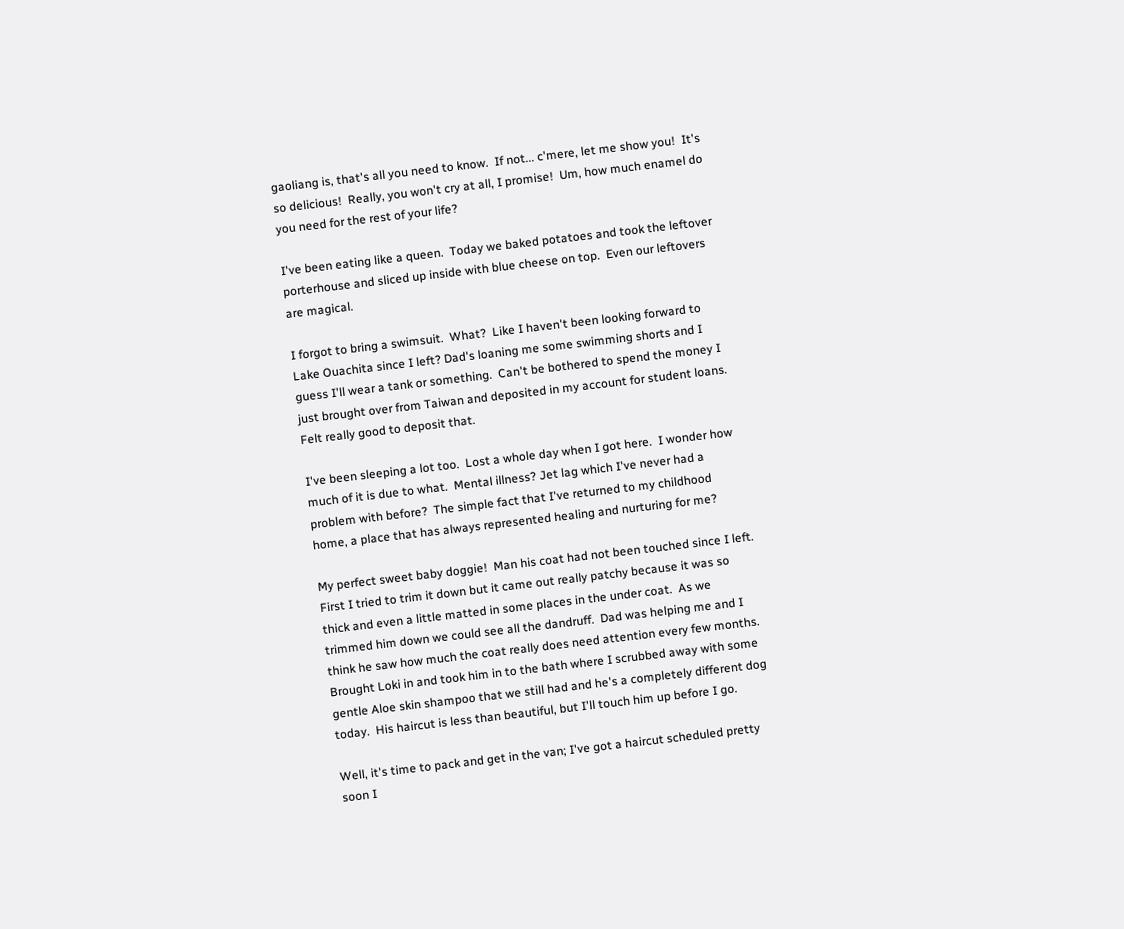gaoliang is, that's all you need to know.  If not... c'mere, let me show you!  It's so delicious!  Really, you won't cry at all, I promise!  Um, how much enamel do you need for the rest of your life?

I've been eating like a queen.  Today we baked potatoes and took the leftover porterhouse and sliced up inside with blue cheese on top.  Even our leftovers are magical.

I forgot to bring a swimsuit.  What?  Like I haven't been looking forward to Lake Ouachita since I left? Dad's loaning me some swimming shorts and I guess I'll wear a tank or something.  Can't be bothered to spend the money I just brought over from Taiwan and deposited in my account for student loans. Felt really good to deposit that.

I've been sleeping a lot too.  Lost a whole day when I got here.  I wonder how much of it is due to what.  Mental illness? Jet lag which I've never had a problem with before?  The simple fact that I've returned to my childhood home, a place that has always represented healing and nurturing for me?

My perfect sweet baby doggie!  Man his coat had not been touched since I left. First I tried to trim it down but it came out really patchy because it was so thick and even a little matted in some places in the under coat.  As we trimmed him down we could see all the dandruff.  Dad was helping me and I think he saw how much the coat really does need attention every few months.  Brought Loki in and took him in to the bath where I scrubbed away with some gentle Aloe skin shampoo that we still had and he's a completely different dog today.  His haircut is less than beautiful, but I'll touch him up before I go.

Well, it's time to pack and get in the van; I've got a haircut scheduled pretty soon I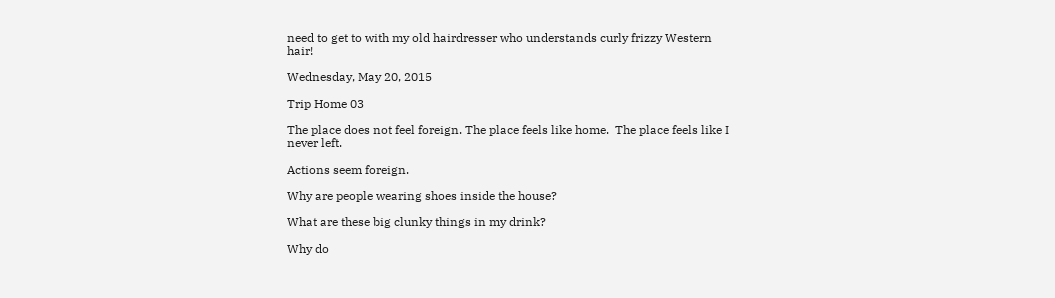need to get to with my old hairdresser who understands curly frizzy Western hair!

Wednesday, May 20, 2015

Trip Home 03

The place does not feel foreign. The place feels like home.  The place feels like I never left.

Actions seem foreign.

Why are people wearing shoes inside the house?

What are these big clunky things in my drink?

Why do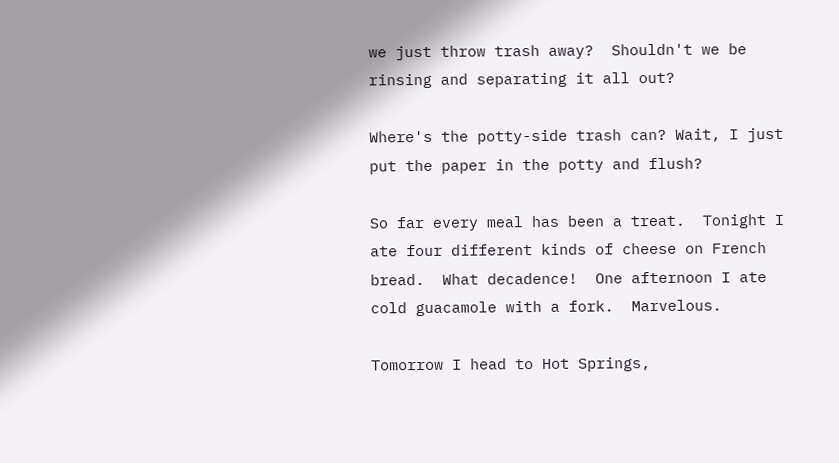we just throw trash away?  Shouldn't we be rinsing and separating it all out?

Where's the potty-side trash can? Wait, I just put the paper in the potty and flush?

So far every meal has been a treat.  Tonight I ate four different kinds of cheese on French bread.  What decadence!  One afternoon I ate cold guacamole with a fork.  Marvelous.

Tomorrow I head to Hot Springs,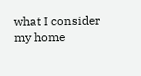what I consider my home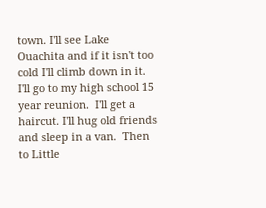town. I'll see Lake Ouachita and if it isn't too cold I'll climb down in it.  I'll go to my high school 15 year reunion.  I'll get a haircut. I'll hug old friends and sleep in a van.  Then to Little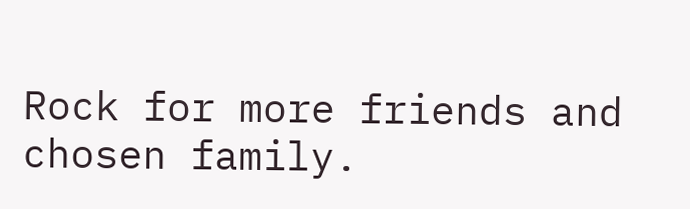Rock for more friends and chosen family.